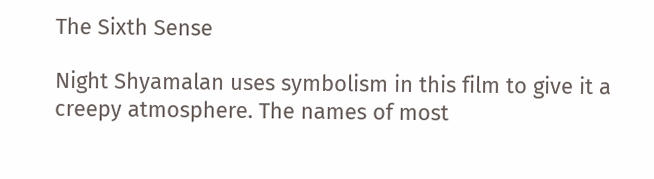The Sixth Sense

Night Shyamalan uses symbolism in this film to give it a creepy atmosphere. The names of most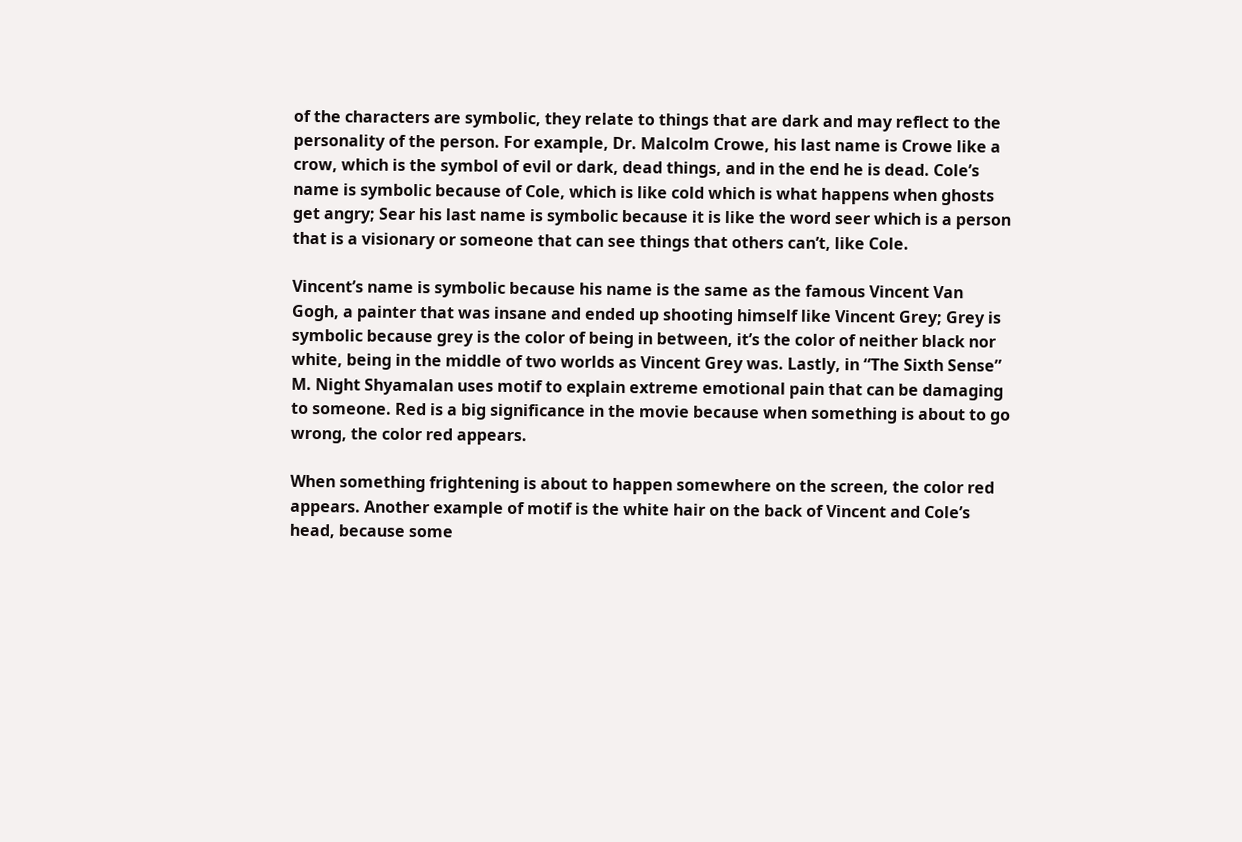of the characters are symbolic, they relate to things that are dark and may reflect to the personality of the person. For example, Dr. Malcolm Crowe, his last name is Crowe like a crow, which is the symbol of evil or dark, dead things, and in the end he is dead. Cole’s name is symbolic because of Cole, which is like cold which is what happens when ghosts get angry; Sear his last name is symbolic because it is like the word seer which is a person that is a visionary or someone that can see things that others can’t, like Cole.

Vincent’s name is symbolic because his name is the same as the famous Vincent Van Gogh, a painter that was insane and ended up shooting himself like Vincent Grey; Grey is symbolic because grey is the color of being in between, it’s the color of neither black nor white, being in the middle of two worlds as Vincent Grey was. Lastly, in “The Sixth Sense” M. Night Shyamalan uses motif to explain extreme emotional pain that can be damaging to someone. Red is a big significance in the movie because when something is about to go wrong, the color red appears.

When something frightening is about to happen somewhere on the screen, the color red appears. Another example of motif is the white hair on the back of Vincent and Cole’s head, because some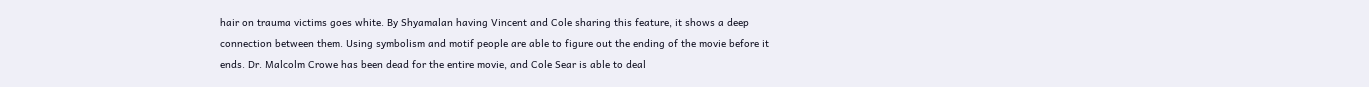hair on trauma victims goes white. By Shyamalan having Vincent and Cole sharing this feature, it shows a deep connection between them. Using symbolism and motif people are able to figure out the ending of the movie before it ends. Dr. Malcolm Crowe has been dead for the entire movie, and Cole Sear is able to deal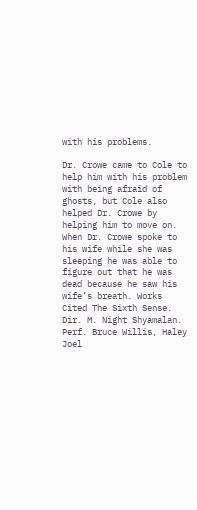with his problems.

Dr. Crowe came to Cole to help him with his problem with being afraid of ghosts, but Cole also helped Dr. Crowe by helping him to move on. When Dr. Crowe spoke to his wife while she was sleeping he was able to figure out that he was dead because he saw his wife’s breath. Works Cited The Sixth Sense. Dir. M. Night Shyamalan. Perf. Bruce Willis, Haley Joel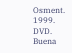Osment. 1999. DVD. Buena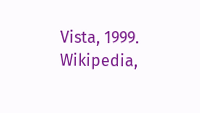Vista, 1999. Wikipedia,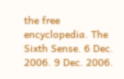the free encyclopedia. The Sixth Sense. 6 Dec. 2006. 9 Dec. 2006.